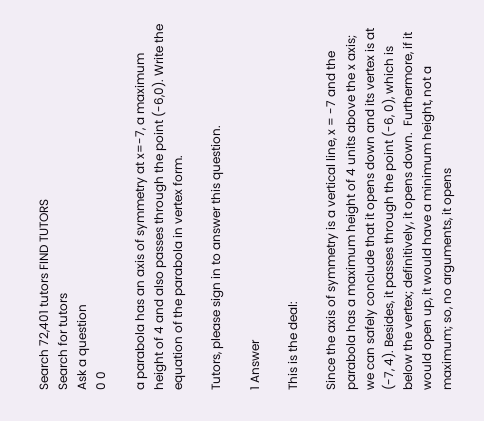Search 72,401 tutors FIND TUTORS
Search for tutors
Ask a question
0 0

a parabola has an axis of symmetry at x=-7, a maximum height of 4 and also passes through the point (-6,0). Write the equation of the parabola in vertex form.

Tutors, please sign in to answer this question.

1 Answer

This is the deal:

Since the axis of symmetry is a vertical line, x = -7 and the parabola has a maximum height of 4 units above the x axis; we can safely conclude that it opens down and its vertex is at (-7, 4). Besides, it passes through the point (-6, 0), which is below the vertex; definitively, it opens down.  Furthermore, if it would open up, it would have a minimum height, not a maximum; so, no arguments, it opens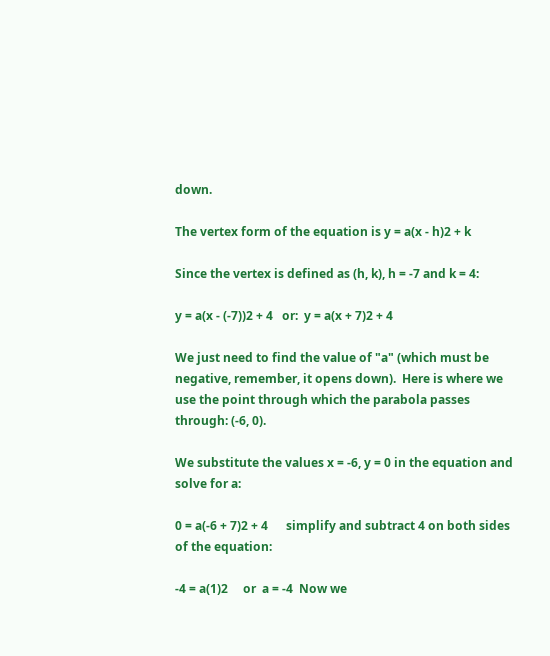down.

The vertex form of the equation is y = a(x - h)2 + k

Since the vertex is defined as (h, k), h = -7 and k = 4:

y = a(x - (-7))2 + 4   or:  y = a(x + 7)2 + 4

We just need to find the value of "a" (which must be negative, remember, it opens down).  Here is where we use the point through which the parabola passes through: (-6, 0).

We substitute the values x = -6, y = 0 in the equation and solve for a:

0 = a(-6 + 7)2 + 4      simplify and subtract 4 on both sides of the equation:

-4 = a(1)2     or  a = -4  Now we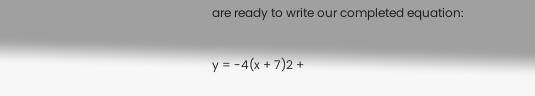are ready to write our completed equation:

y = -4(x + 7)2 +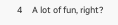4     A lot of fun, right?